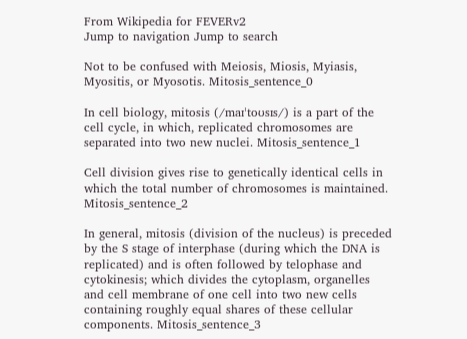From Wikipedia for FEVERv2
Jump to navigation Jump to search

Not to be confused with Meiosis, Miosis, Myiasis, Myositis, or Myosotis. Mitosis_sentence_0

In cell biology, mitosis (/maɪˈtoʊsɪs/) is a part of the cell cycle, in which, replicated chromosomes are separated into two new nuclei. Mitosis_sentence_1

Cell division gives rise to genetically identical cells in which the total number of chromosomes is maintained. Mitosis_sentence_2

In general, mitosis (division of the nucleus) is preceded by the S stage of interphase (during which the DNA is replicated) and is often followed by telophase and cytokinesis; which divides the cytoplasm, organelles and cell membrane of one cell into two new cells containing roughly equal shares of these cellular components. Mitosis_sentence_3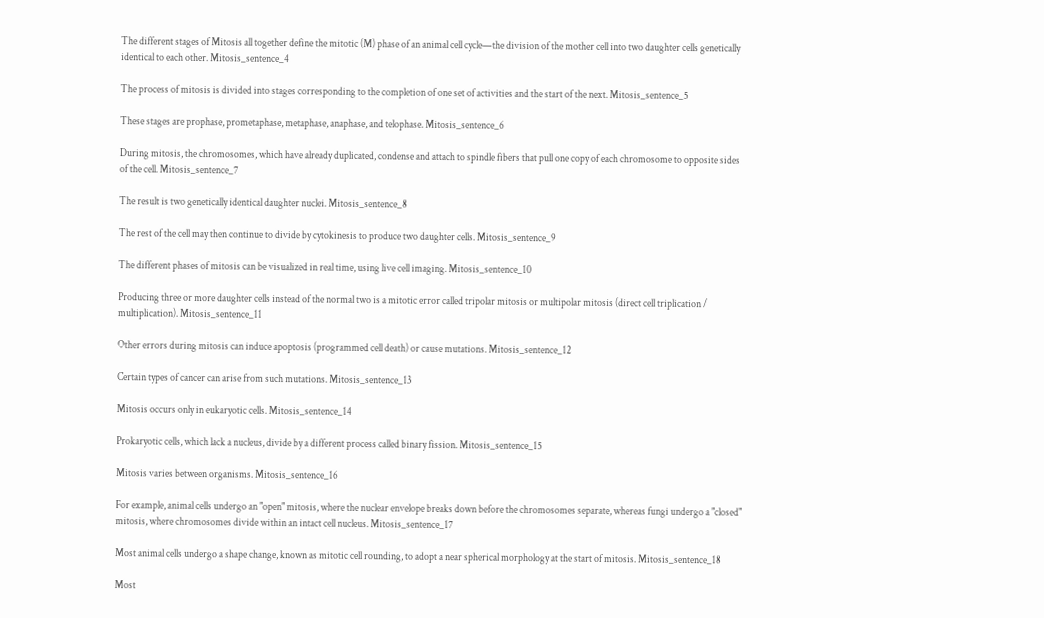The different stages of Mitosis all together define the mitotic (M) phase of an animal cell cycle—the division of the mother cell into two daughter cells genetically identical to each other. Mitosis_sentence_4

The process of mitosis is divided into stages corresponding to the completion of one set of activities and the start of the next. Mitosis_sentence_5

These stages are prophase, prometaphase, metaphase, anaphase, and telophase. Mitosis_sentence_6

During mitosis, the chromosomes, which have already duplicated, condense and attach to spindle fibers that pull one copy of each chromosome to opposite sides of the cell. Mitosis_sentence_7

The result is two genetically identical daughter nuclei. Mitosis_sentence_8

The rest of the cell may then continue to divide by cytokinesis to produce two daughter cells. Mitosis_sentence_9

The different phases of mitosis can be visualized in real time, using live cell imaging. Mitosis_sentence_10

Producing three or more daughter cells instead of the normal two is a mitotic error called tripolar mitosis or multipolar mitosis (direct cell triplication / multiplication). Mitosis_sentence_11

Other errors during mitosis can induce apoptosis (programmed cell death) or cause mutations. Mitosis_sentence_12

Certain types of cancer can arise from such mutations. Mitosis_sentence_13

Mitosis occurs only in eukaryotic cells. Mitosis_sentence_14

Prokaryotic cells, which lack a nucleus, divide by a different process called binary fission. Mitosis_sentence_15

Mitosis varies between organisms. Mitosis_sentence_16

For example, animal cells undergo an "open" mitosis, where the nuclear envelope breaks down before the chromosomes separate, whereas fungi undergo a "closed" mitosis, where chromosomes divide within an intact cell nucleus. Mitosis_sentence_17

Most animal cells undergo a shape change, known as mitotic cell rounding, to adopt a near spherical morphology at the start of mitosis. Mitosis_sentence_18

Most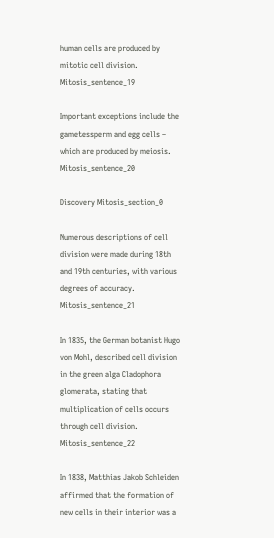human cells are produced by mitotic cell division. Mitosis_sentence_19

Important exceptions include the gametessperm and egg cells – which are produced by meiosis. Mitosis_sentence_20

Discovery Mitosis_section_0

Numerous descriptions of cell division were made during 18th and 19th centuries, with various degrees of accuracy. Mitosis_sentence_21

In 1835, the German botanist Hugo von Mohl, described cell division in the green alga Cladophora glomerata, stating that multiplication of cells occurs through cell division. Mitosis_sentence_22

In 1838, Matthias Jakob Schleiden affirmed that the formation of new cells in their interior was a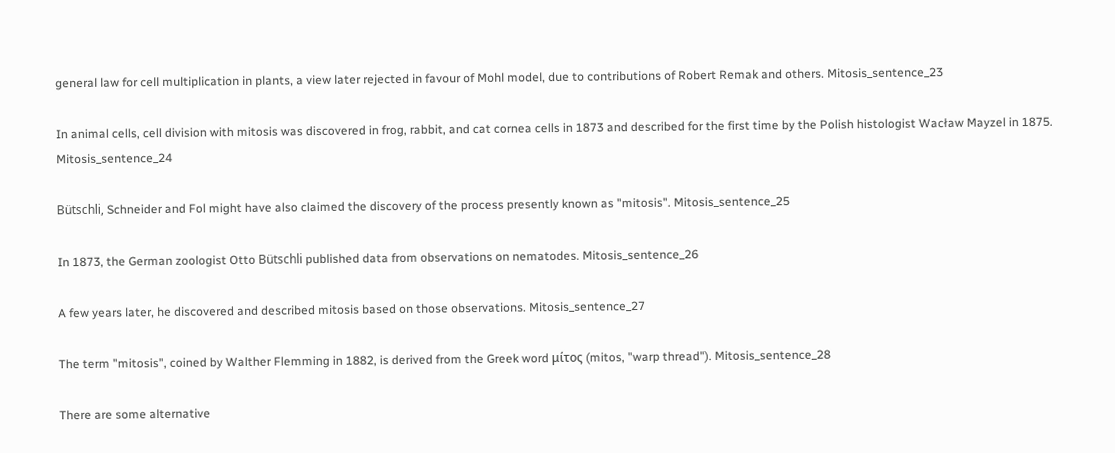general law for cell multiplication in plants, a view later rejected in favour of Mohl model, due to contributions of Robert Remak and others. Mitosis_sentence_23

In animal cells, cell division with mitosis was discovered in frog, rabbit, and cat cornea cells in 1873 and described for the first time by the Polish histologist Wacław Mayzel in 1875. Mitosis_sentence_24

Bütschli, Schneider and Fol might have also claimed the discovery of the process presently known as "mitosis". Mitosis_sentence_25

In 1873, the German zoologist Otto Bütschli published data from observations on nematodes. Mitosis_sentence_26

A few years later, he discovered and described mitosis based on those observations. Mitosis_sentence_27

The term "mitosis", coined by Walther Flemming in 1882, is derived from the Greek word μίτος (mitos, "warp thread"). Mitosis_sentence_28

There are some alternative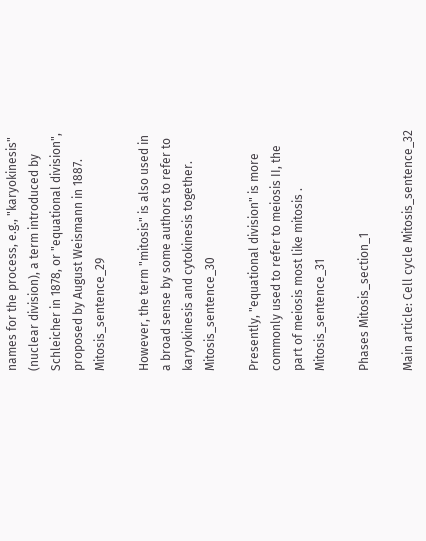names for the process, e.g., "karyokinesis" (nuclear division), a term introduced by Schleicher in 1878, or "equational division", proposed by August Weismann in 1887. Mitosis_sentence_29

However, the term "mitosis" is also used in a broad sense by some authors to refer to karyokinesis and cytokinesis together. Mitosis_sentence_30

Presently, "equational division" is more commonly used to refer to meiosis II, the part of meiosis most like mitosis . Mitosis_sentence_31

Phases Mitosis_section_1

Main article: Cell cycle Mitosis_sentence_32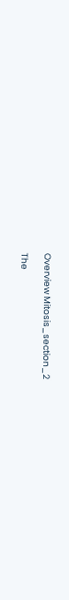Overview Mitosis_section_2

The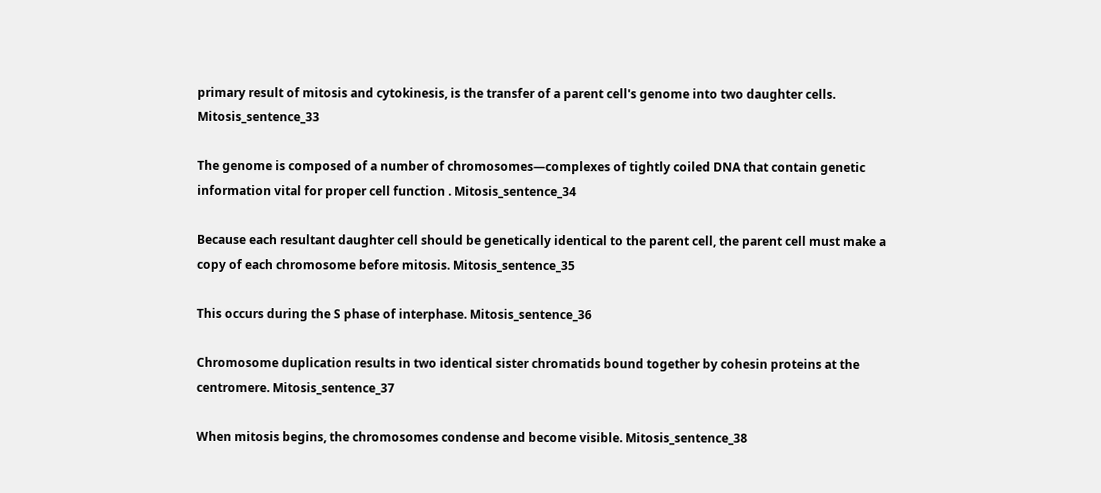primary result of mitosis and cytokinesis, is the transfer of a parent cell's genome into two daughter cells. Mitosis_sentence_33

The genome is composed of a number of chromosomes—complexes of tightly coiled DNA that contain genetic information vital for proper cell function . Mitosis_sentence_34

Because each resultant daughter cell should be genetically identical to the parent cell, the parent cell must make a copy of each chromosome before mitosis. Mitosis_sentence_35

This occurs during the S phase of interphase. Mitosis_sentence_36

Chromosome duplication results in two identical sister chromatids bound together by cohesin proteins at the centromere. Mitosis_sentence_37

When mitosis begins, the chromosomes condense and become visible. Mitosis_sentence_38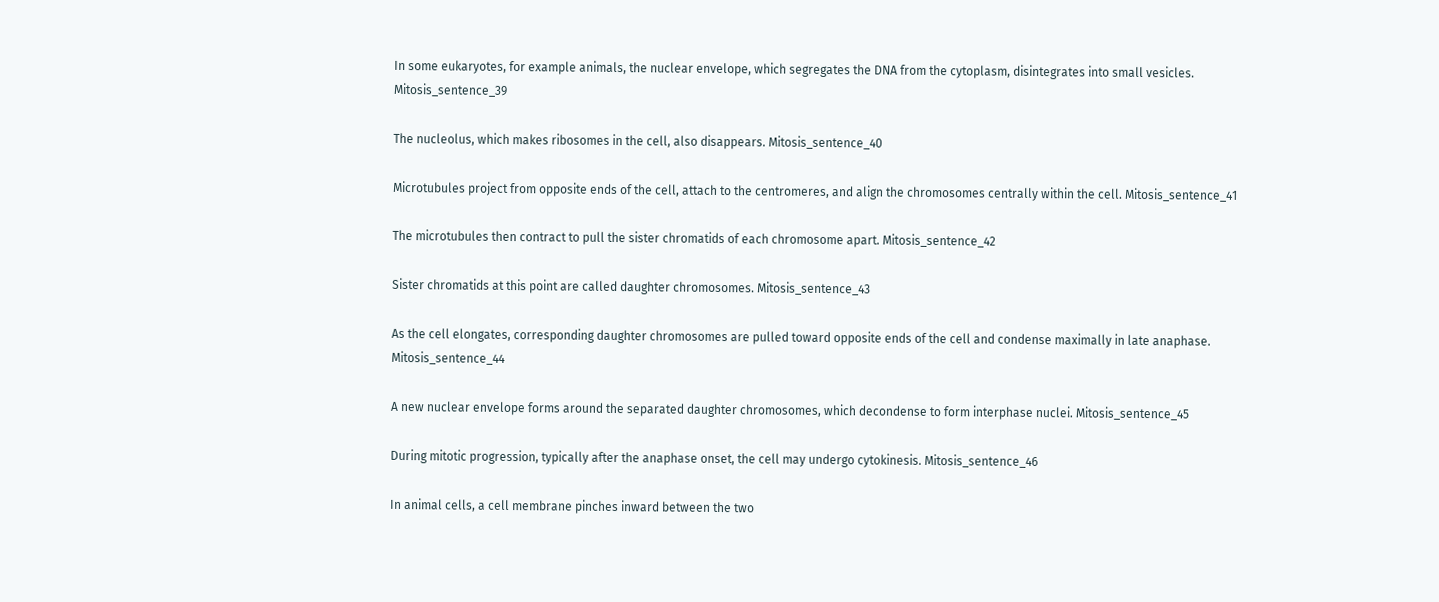In some eukaryotes, for example animals, the nuclear envelope, which segregates the DNA from the cytoplasm, disintegrates into small vesicles. Mitosis_sentence_39

The nucleolus, which makes ribosomes in the cell, also disappears. Mitosis_sentence_40

Microtubules project from opposite ends of the cell, attach to the centromeres, and align the chromosomes centrally within the cell. Mitosis_sentence_41

The microtubules then contract to pull the sister chromatids of each chromosome apart. Mitosis_sentence_42

Sister chromatids at this point are called daughter chromosomes. Mitosis_sentence_43

As the cell elongates, corresponding daughter chromosomes are pulled toward opposite ends of the cell and condense maximally in late anaphase. Mitosis_sentence_44

A new nuclear envelope forms around the separated daughter chromosomes, which decondense to form interphase nuclei. Mitosis_sentence_45

During mitotic progression, typically after the anaphase onset, the cell may undergo cytokinesis. Mitosis_sentence_46

In animal cells, a cell membrane pinches inward between the two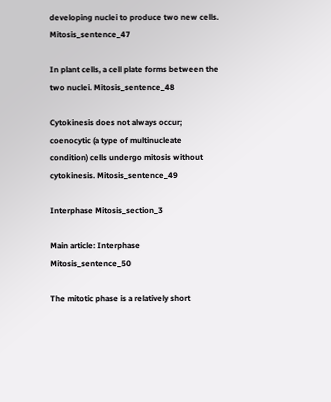developing nuclei to produce two new cells. Mitosis_sentence_47

In plant cells, a cell plate forms between the two nuclei. Mitosis_sentence_48

Cytokinesis does not always occur; coenocytic (a type of multinucleate condition) cells undergo mitosis without cytokinesis. Mitosis_sentence_49

Interphase Mitosis_section_3

Main article: Interphase Mitosis_sentence_50

The mitotic phase is a relatively short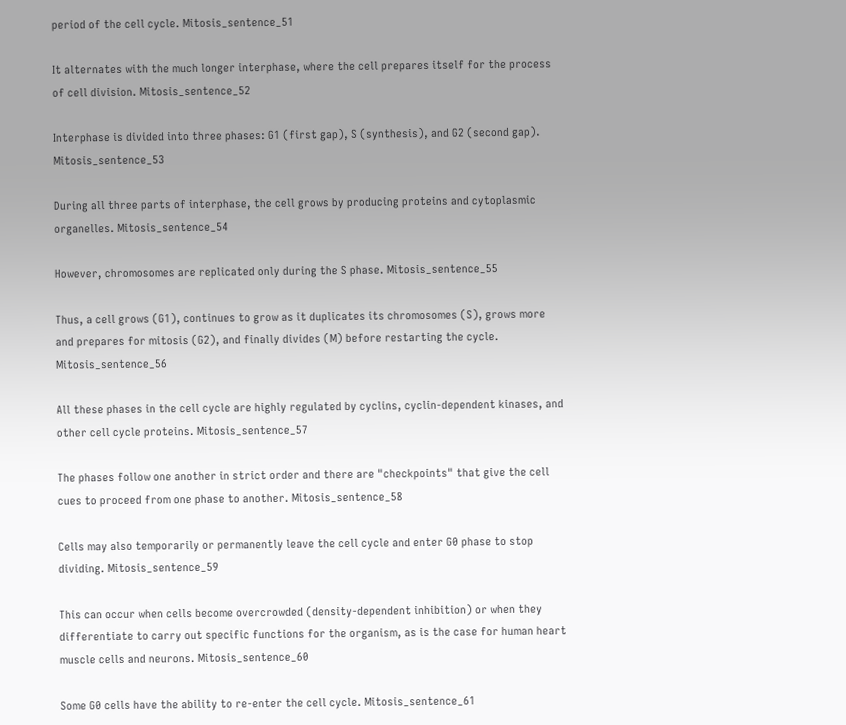period of the cell cycle. Mitosis_sentence_51

It alternates with the much longer interphase, where the cell prepares itself for the process of cell division. Mitosis_sentence_52

Interphase is divided into three phases: G1 (first gap), S (synthesis), and G2 (second gap). Mitosis_sentence_53

During all three parts of interphase, the cell grows by producing proteins and cytoplasmic organelles. Mitosis_sentence_54

However, chromosomes are replicated only during the S phase. Mitosis_sentence_55

Thus, a cell grows (G1), continues to grow as it duplicates its chromosomes (S), grows more and prepares for mitosis (G2), and finally divides (M) before restarting the cycle. Mitosis_sentence_56

All these phases in the cell cycle are highly regulated by cyclins, cyclin-dependent kinases, and other cell cycle proteins. Mitosis_sentence_57

The phases follow one another in strict order and there are "checkpoints" that give the cell cues to proceed from one phase to another. Mitosis_sentence_58

Cells may also temporarily or permanently leave the cell cycle and enter G0 phase to stop dividing. Mitosis_sentence_59

This can occur when cells become overcrowded (density-dependent inhibition) or when they differentiate to carry out specific functions for the organism, as is the case for human heart muscle cells and neurons. Mitosis_sentence_60

Some G0 cells have the ability to re-enter the cell cycle. Mitosis_sentence_61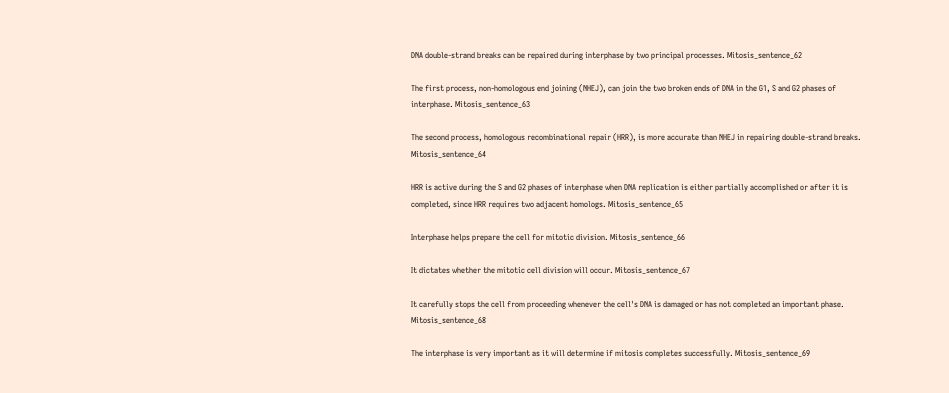DNA double-strand breaks can be repaired during interphase by two principal processes. Mitosis_sentence_62

The first process, non-homologous end joining (NHEJ), can join the two broken ends of DNA in the G1, S and G2 phases of interphase. Mitosis_sentence_63

The second process, homologous recombinational repair (HRR), is more accurate than NHEJ in repairing double-strand breaks. Mitosis_sentence_64

HRR is active during the S and G2 phases of interphase when DNA replication is either partially accomplished or after it is completed, since HRR requires two adjacent homologs. Mitosis_sentence_65

Interphase helps prepare the cell for mitotic division. Mitosis_sentence_66

It dictates whether the mitotic cell division will occur. Mitosis_sentence_67

It carefully stops the cell from proceeding whenever the cell's DNA is damaged or has not completed an important phase. Mitosis_sentence_68

The interphase is very important as it will determine if mitosis completes successfully. Mitosis_sentence_69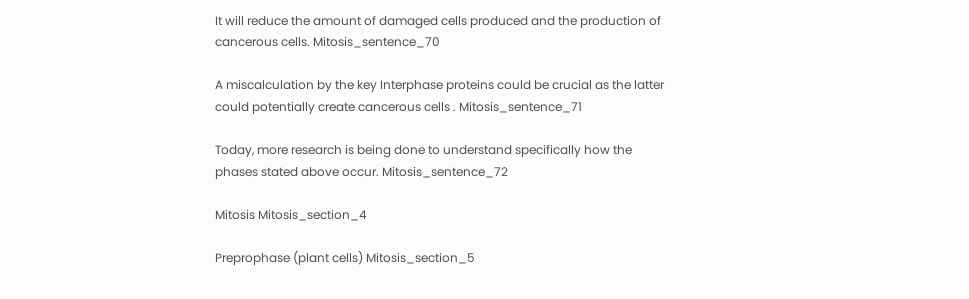It will reduce the amount of damaged cells produced and the production of cancerous cells. Mitosis_sentence_70

A miscalculation by the key Interphase proteins could be crucial as the latter could potentially create cancerous cells . Mitosis_sentence_71

Today, more research is being done to understand specifically how the phases stated above occur. Mitosis_sentence_72

Mitosis Mitosis_section_4

Preprophase (plant cells) Mitosis_section_5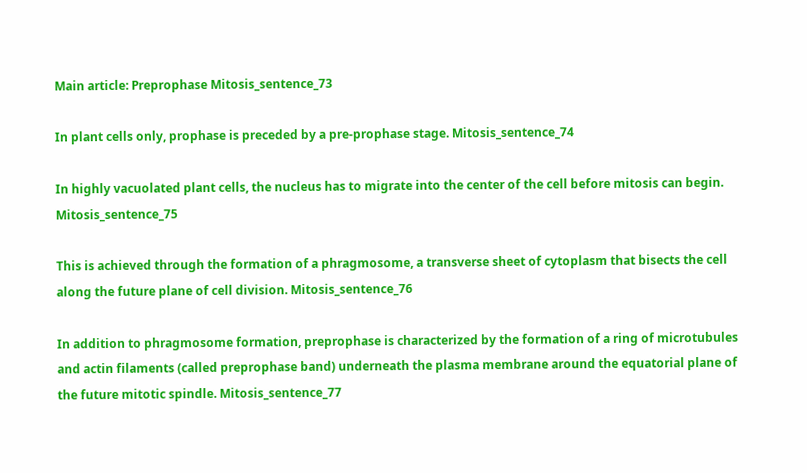Main article: Preprophase Mitosis_sentence_73

In plant cells only, prophase is preceded by a pre-prophase stage. Mitosis_sentence_74

In highly vacuolated plant cells, the nucleus has to migrate into the center of the cell before mitosis can begin. Mitosis_sentence_75

This is achieved through the formation of a phragmosome, a transverse sheet of cytoplasm that bisects the cell along the future plane of cell division. Mitosis_sentence_76

In addition to phragmosome formation, preprophase is characterized by the formation of a ring of microtubules and actin filaments (called preprophase band) underneath the plasma membrane around the equatorial plane of the future mitotic spindle. Mitosis_sentence_77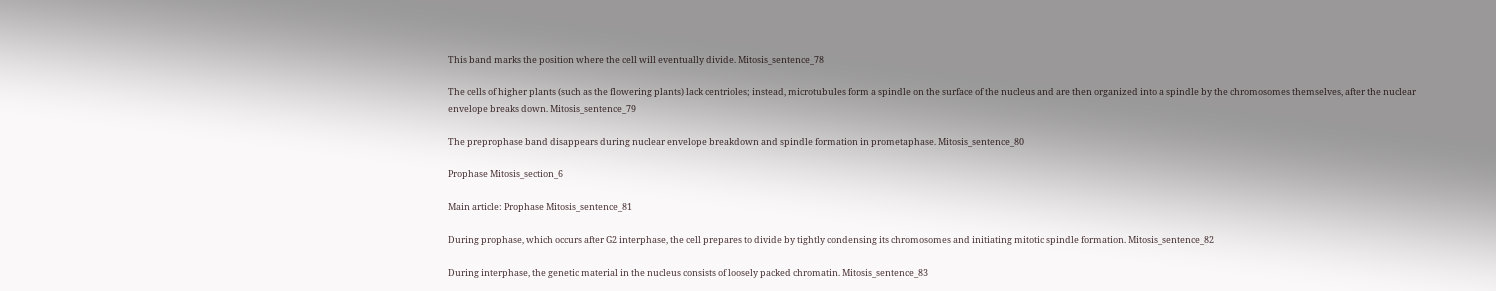This band marks the position where the cell will eventually divide. Mitosis_sentence_78

The cells of higher plants (such as the flowering plants) lack centrioles; instead, microtubules form a spindle on the surface of the nucleus and are then organized into a spindle by the chromosomes themselves, after the nuclear envelope breaks down. Mitosis_sentence_79

The preprophase band disappears during nuclear envelope breakdown and spindle formation in prometaphase. Mitosis_sentence_80

Prophase Mitosis_section_6

Main article: Prophase Mitosis_sentence_81

During prophase, which occurs after G2 interphase, the cell prepares to divide by tightly condensing its chromosomes and initiating mitotic spindle formation. Mitosis_sentence_82

During interphase, the genetic material in the nucleus consists of loosely packed chromatin. Mitosis_sentence_83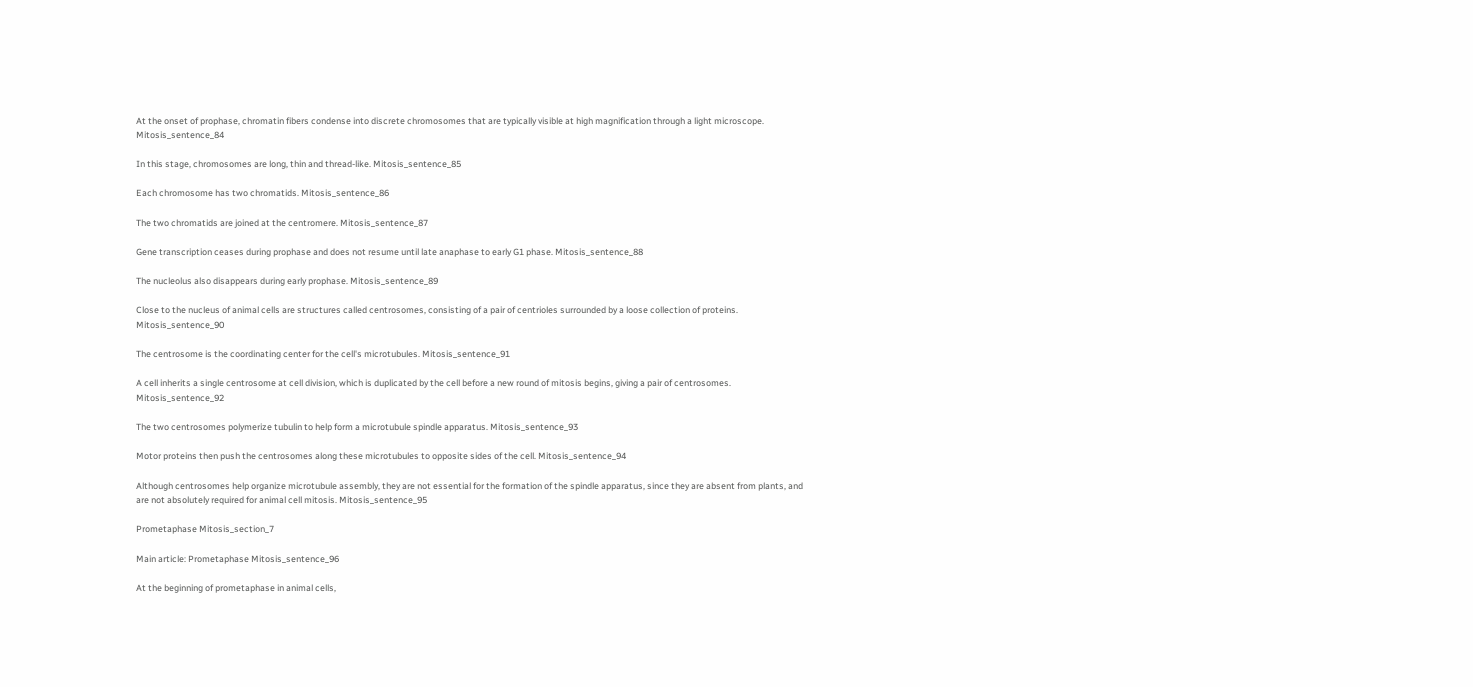At the onset of prophase, chromatin fibers condense into discrete chromosomes that are typically visible at high magnification through a light microscope. Mitosis_sentence_84

In this stage, chromosomes are long, thin and thread-like. Mitosis_sentence_85

Each chromosome has two chromatids. Mitosis_sentence_86

The two chromatids are joined at the centromere. Mitosis_sentence_87

Gene transcription ceases during prophase and does not resume until late anaphase to early G1 phase. Mitosis_sentence_88

The nucleolus also disappears during early prophase. Mitosis_sentence_89

Close to the nucleus of animal cells are structures called centrosomes, consisting of a pair of centrioles surrounded by a loose collection of proteins. Mitosis_sentence_90

The centrosome is the coordinating center for the cell's microtubules. Mitosis_sentence_91

A cell inherits a single centrosome at cell division, which is duplicated by the cell before a new round of mitosis begins, giving a pair of centrosomes. Mitosis_sentence_92

The two centrosomes polymerize tubulin to help form a microtubule spindle apparatus. Mitosis_sentence_93

Motor proteins then push the centrosomes along these microtubules to opposite sides of the cell. Mitosis_sentence_94

Although centrosomes help organize microtubule assembly, they are not essential for the formation of the spindle apparatus, since they are absent from plants, and are not absolutely required for animal cell mitosis. Mitosis_sentence_95

Prometaphase Mitosis_section_7

Main article: Prometaphase Mitosis_sentence_96

At the beginning of prometaphase in animal cells,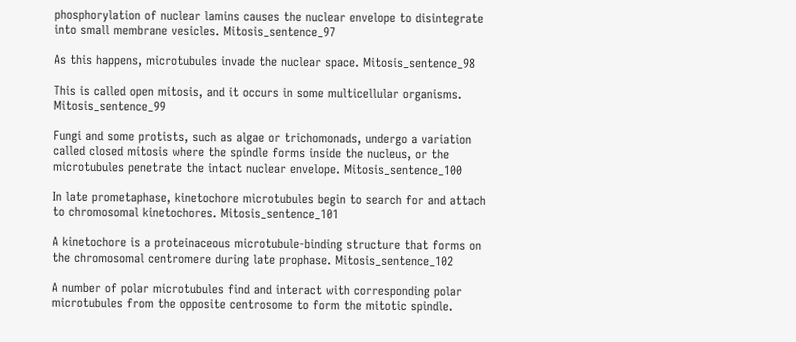phosphorylation of nuclear lamins causes the nuclear envelope to disintegrate into small membrane vesicles. Mitosis_sentence_97

As this happens, microtubules invade the nuclear space. Mitosis_sentence_98

This is called open mitosis, and it occurs in some multicellular organisms. Mitosis_sentence_99

Fungi and some protists, such as algae or trichomonads, undergo a variation called closed mitosis where the spindle forms inside the nucleus, or the microtubules penetrate the intact nuclear envelope. Mitosis_sentence_100

In late prometaphase, kinetochore microtubules begin to search for and attach to chromosomal kinetochores. Mitosis_sentence_101

A kinetochore is a proteinaceous microtubule-binding structure that forms on the chromosomal centromere during late prophase. Mitosis_sentence_102

A number of polar microtubules find and interact with corresponding polar microtubules from the opposite centrosome to form the mitotic spindle.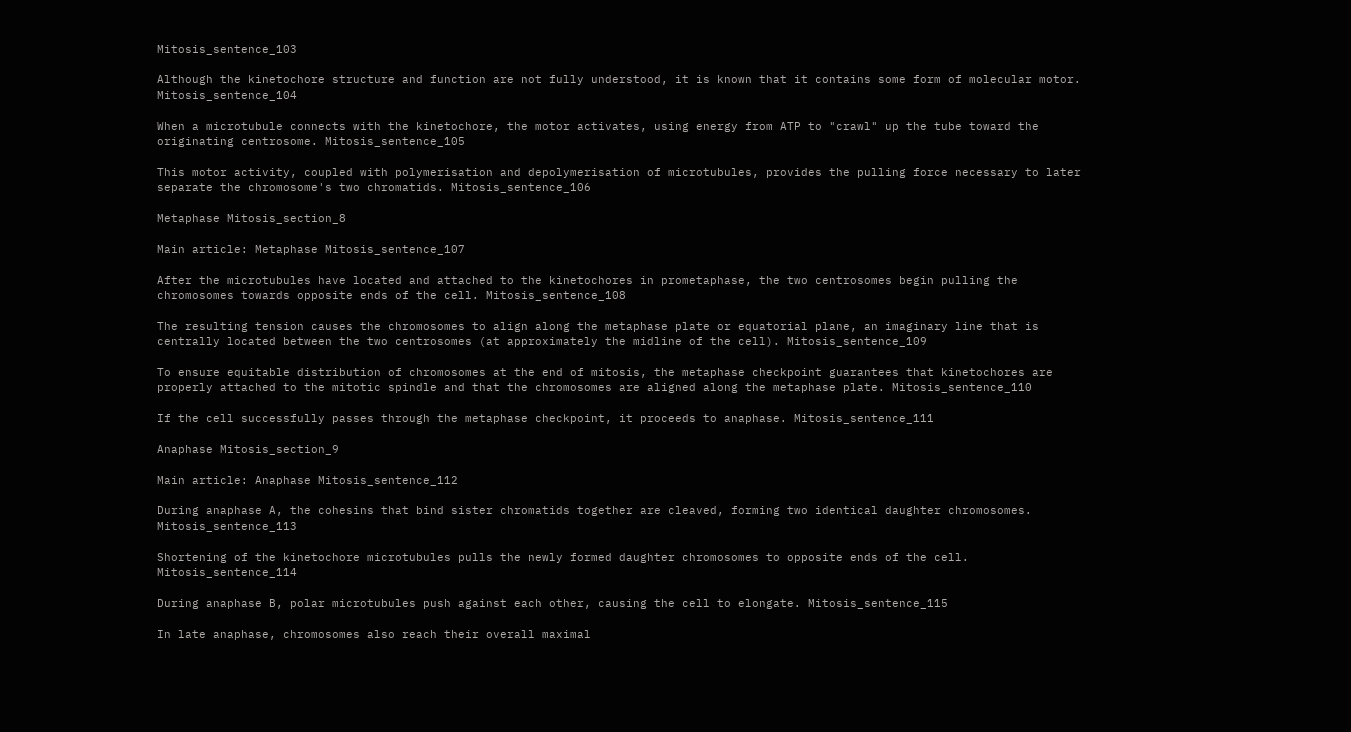Mitosis_sentence_103

Although the kinetochore structure and function are not fully understood, it is known that it contains some form of molecular motor. Mitosis_sentence_104

When a microtubule connects with the kinetochore, the motor activates, using energy from ATP to "crawl" up the tube toward the originating centrosome. Mitosis_sentence_105

This motor activity, coupled with polymerisation and depolymerisation of microtubules, provides the pulling force necessary to later separate the chromosome's two chromatids. Mitosis_sentence_106

Metaphase Mitosis_section_8

Main article: Metaphase Mitosis_sentence_107

After the microtubules have located and attached to the kinetochores in prometaphase, the two centrosomes begin pulling the chromosomes towards opposite ends of the cell. Mitosis_sentence_108

The resulting tension causes the chromosomes to align along the metaphase plate or equatorial plane, an imaginary line that is centrally located between the two centrosomes (at approximately the midline of the cell). Mitosis_sentence_109

To ensure equitable distribution of chromosomes at the end of mitosis, the metaphase checkpoint guarantees that kinetochores are properly attached to the mitotic spindle and that the chromosomes are aligned along the metaphase plate. Mitosis_sentence_110

If the cell successfully passes through the metaphase checkpoint, it proceeds to anaphase. Mitosis_sentence_111

Anaphase Mitosis_section_9

Main article: Anaphase Mitosis_sentence_112

During anaphase A, the cohesins that bind sister chromatids together are cleaved, forming two identical daughter chromosomes. Mitosis_sentence_113

Shortening of the kinetochore microtubules pulls the newly formed daughter chromosomes to opposite ends of the cell. Mitosis_sentence_114

During anaphase B, polar microtubules push against each other, causing the cell to elongate. Mitosis_sentence_115

In late anaphase, chromosomes also reach their overall maximal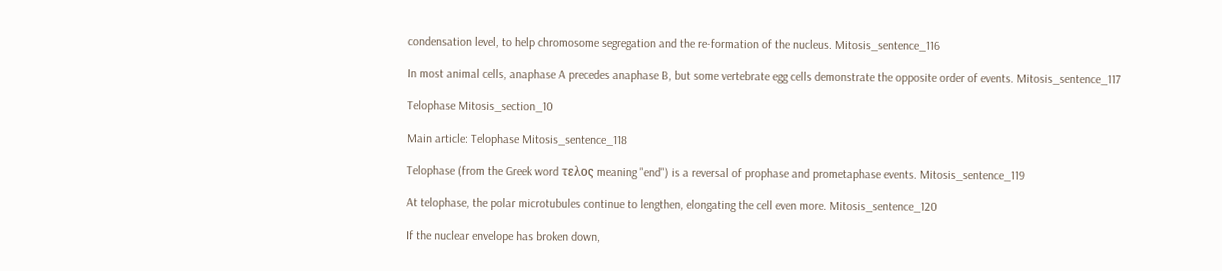condensation level, to help chromosome segregation and the re-formation of the nucleus. Mitosis_sentence_116

In most animal cells, anaphase A precedes anaphase B, but some vertebrate egg cells demonstrate the opposite order of events. Mitosis_sentence_117

Telophase Mitosis_section_10

Main article: Telophase Mitosis_sentence_118

Telophase (from the Greek word τελος meaning "end") is a reversal of prophase and prometaphase events. Mitosis_sentence_119

At telophase, the polar microtubules continue to lengthen, elongating the cell even more. Mitosis_sentence_120

If the nuclear envelope has broken down,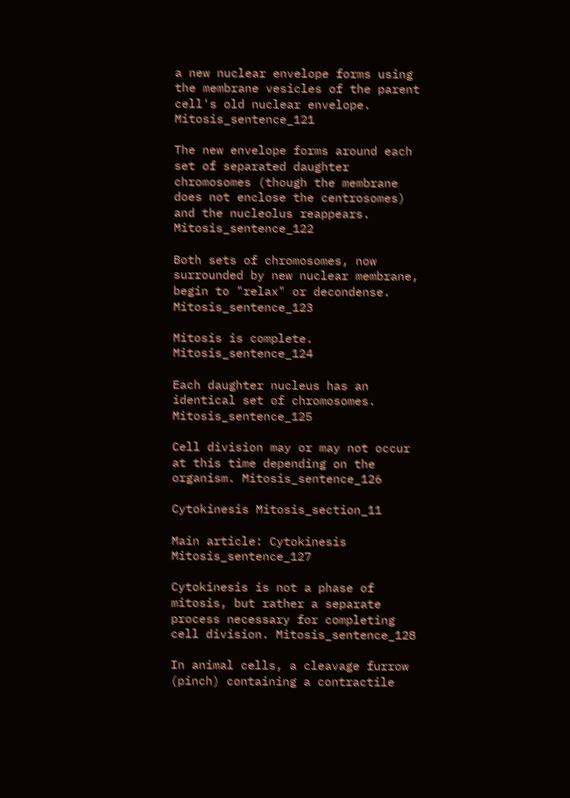a new nuclear envelope forms using the membrane vesicles of the parent cell's old nuclear envelope. Mitosis_sentence_121

The new envelope forms around each set of separated daughter chromosomes (though the membrane does not enclose the centrosomes) and the nucleolus reappears. Mitosis_sentence_122

Both sets of chromosomes, now surrounded by new nuclear membrane, begin to "relax" or decondense. Mitosis_sentence_123

Mitosis is complete. Mitosis_sentence_124

Each daughter nucleus has an identical set of chromosomes. Mitosis_sentence_125

Cell division may or may not occur at this time depending on the organism. Mitosis_sentence_126

Cytokinesis Mitosis_section_11

Main article: Cytokinesis Mitosis_sentence_127

Cytokinesis is not a phase of mitosis, but rather a separate process necessary for completing cell division. Mitosis_sentence_128

In animal cells, a cleavage furrow (pinch) containing a contractile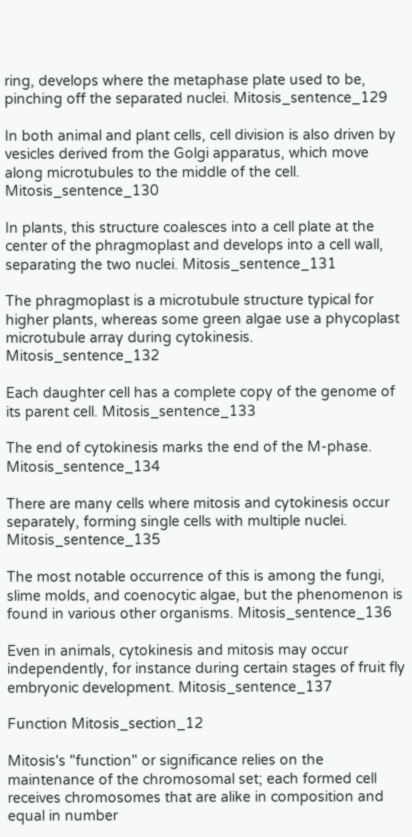ring, develops where the metaphase plate used to be, pinching off the separated nuclei. Mitosis_sentence_129

In both animal and plant cells, cell division is also driven by vesicles derived from the Golgi apparatus, which move along microtubules to the middle of the cell. Mitosis_sentence_130

In plants, this structure coalesces into a cell plate at the center of the phragmoplast and develops into a cell wall, separating the two nuclei. Mitosis_sentence_131

The phragmoplast is a microtubule structure typical for higher plants, whereas some green algae use a phycoplast microtubule array during cytokinesis. Mitosis_sentence_132

Each daughter cell has a complete copy of the genome of its parent cell. Mitosis_sentence_133

The end of cytokinesis marks the end of the M-phase. Mitosis_sentence_134

There are many cells where mitosis and cytokinesis occur separately, forming single cells with multiple nuclei. Mitosis_sentence_135

The most notable occurrence of this is among the fungi, slime molds, and coenocytic algae, but the phenomenon is found in various other organisms. Mitosis_sentence_136

Even in animals, cytokinesis and mitosis may occur independently, for instance during certain stages of fruit fly embryonic development. Mitosis_sentence_137

Function Mitosis_section_12

Mitosis's "function" or significance relies on the maintenance of the chromosomal set; each formed cell receives chromosomes that are alike in composition and equal in number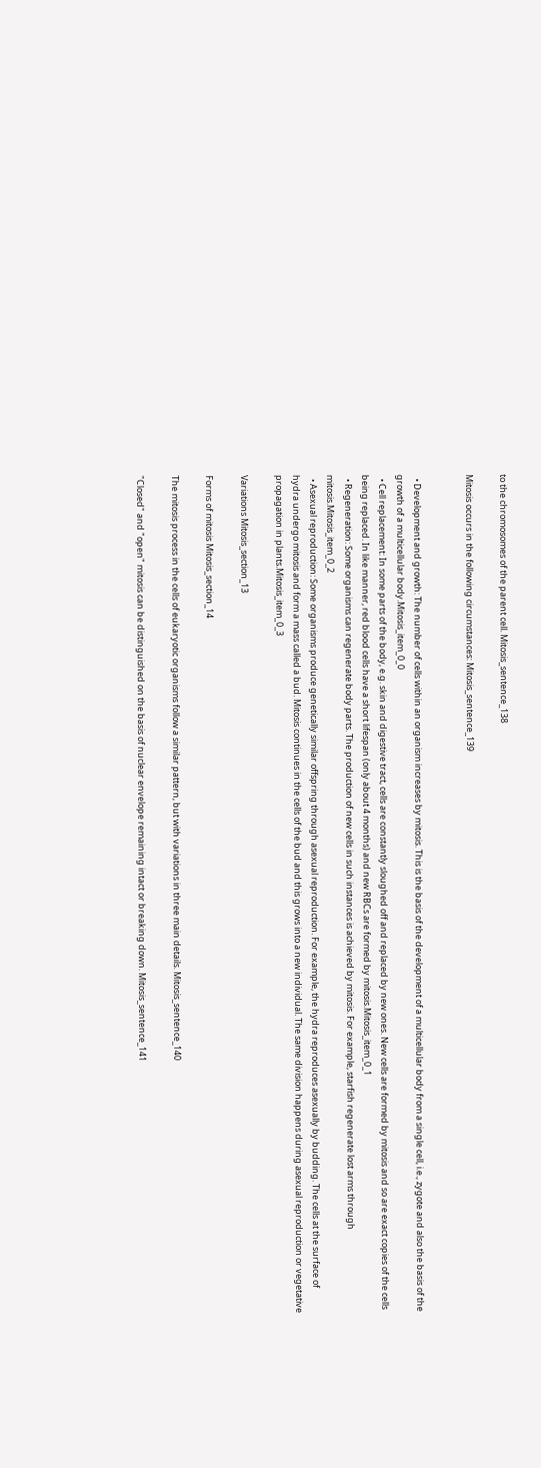to the chromosomes of the parent cell. Mitosis_sentence_138

Mitosis occurs in the following circumstances: Mitosis_sentence_139


  • Development and growth: The number of cells within an organism increases by mitosis. This is the basis of the development of a multicellular body from a single cell, i.e., zygote and also the basis of the growth of a multicellular body.Mitosis_item_0_0
  • Cell replacement: In some parts of the body, e.g. skin and digestive tract, cells are constantly sloughed off and replaced by new ones. New cells are formed by mitosis and so are exact copies of the cells being replaced. In like manner, red blood cells have a short lifespan (only about 4 months) and new RBCs are formed by mitosis.Mitosis_item_0_1
  • Regeneration: Some organisms can regenerate body parts. The production of new cells in such instances is achieved by mitosis. For example, starfish regenerate lost arms through mitosis.Mitosis_item_0_2
  • Asexual reproduction: Some organisms produce genetically similar offspring through asexual reproduction. For example, the hydra reproduces asexually by budding. The cells at the surface of hydra undergo mitosis and form a mass called a bud. Mitosis continues in the cells of the bud and this grows into a new individual. The same division happens during asexual reproduction or vegetative propagation in plants.Mitosis_item_0_3

Variations Mitosis_section_13

Forms of mitosis Mitosis_section_14

The mitosis process in the cells of eukaryotic organisms follow a similar pattern, but with variations in three main details. Mitosis_sentence_140

"Closed" and "open" mitosis can be distinguished on the basis of nuclear envelope remaining intact or breaking down. Mitosis_sentence_141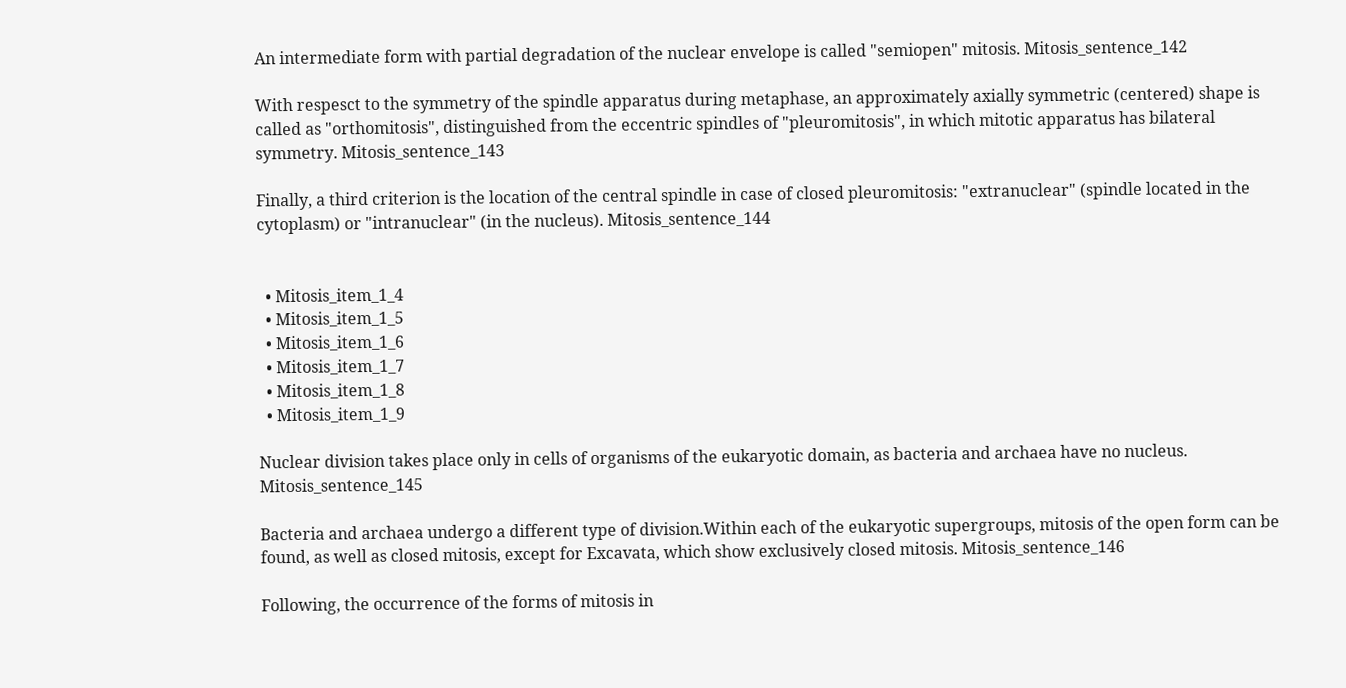An intermediate form with partial degradation of the nuclear envelope is called "semiopen" mitosis. Mitosis_sentence_142

With respesct to the symmetry of the spindle apparatus during metaphase, an approximately axially symmetric (centered) shape is called as "orthomitosis", distinguished from the eccentric spindles of "pleuromitosis", in which mitotic apparatus has bilateral symmetry. Mitosis_sentence_143

Finally, a third criterion is the location of the central spindle in case of closed pleuromitosis: "extranuclear" (spindle located in the cytoplasm) or "intranuclear" (in the nucleus). Mitosis_sentence_144


  • Mitosis_item_1_4
  • Mitosis_item_1_5
  • Mitosis_item_1_6
  • Mitosis_item_1_7
  • Mitosis_item_1_8
  • Mitosis_item_1_9

Nuclear division takes place only in cells of organisms of the eukaryotic domain, as bacteria and archaea have no nucleus. Mitosis_sentence_145

Bacteria and archaea undergo a different type of division.Within each of the eukaryotic supergroups, mitosis of the open form can be found, as well as closed mitosis, except for Excavata, which show exclusively closed mitosis. Mitosis_sentence_146

Following, the occurrence of the forms of mitosis in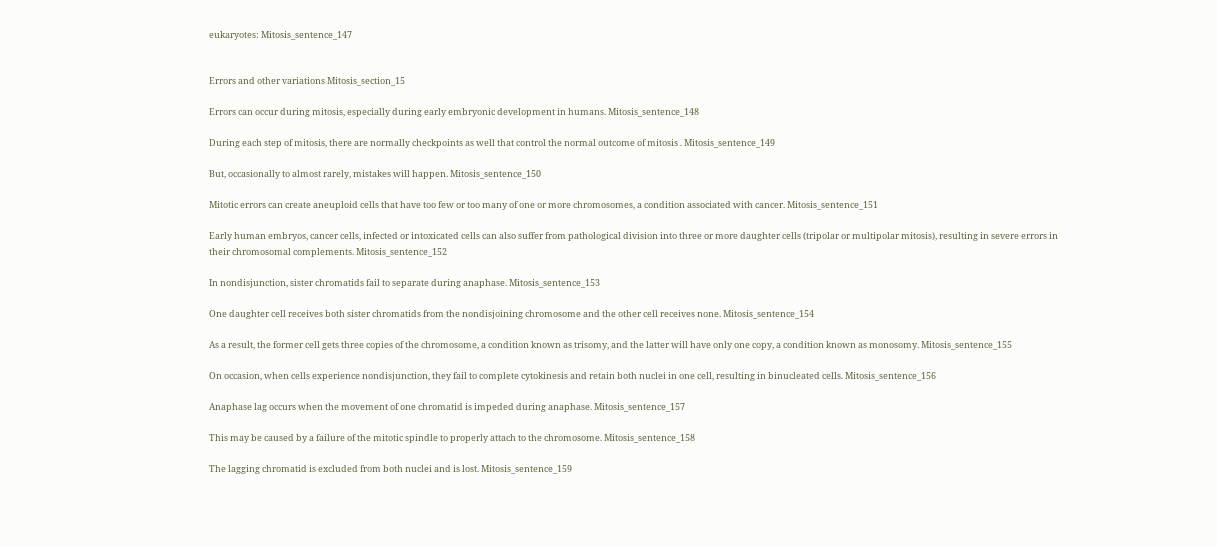eukaryotes: Mitosis_sentence_147


Errors and other variations Mitosis_section_15

Errors can occur during mitosis, especially during early embryonic development in humans. Mitosis_sentence_148

During each step of mitosis, there are normally checkpoints as well that control the normal outcome of mitosis . Mitosis_sentence_149

But, occasionally to almost rarely, mistakes will happen. Mitosis_sentence_150

Mitotic errors can create aneuploid cells that have too few or too many of one or more chromosomes, a condition associated with cancer. Mitosis_sentence_151

Early human embryos, cancer cells, infected or intoxicated cells can also suffer from pathological division into three or more daughter cells (tripolar or multipolar mitosis), resulting in severe errors in their chromosomal complements. Mitosis_sentence_152

In nondisjunction, sister chromatids fail to separate during anaphase. Mitosis_sentence_153

One daughter cell receives both sister chromatids from the nondisjoining chromosome and the other cell receives none. Mitosis_sentence_154

As a result, the former cell gets three copies of the chromosome, a condition known as trisomy, and the latter will have only one copy, a condition known as monosomy. Mitosis_sentence_155

On occasion, when cells experience nondisjunction, they fail to complete cytokinesis and retain both nuclei in one cell, resulting in binucleated cells. Mitosis_sentence_156

Anaphase lag occurs when the movement of one chromatid is impeded during anaphase. Mitosis_sentence_157

This may be caused by a failure of the mitotic spindle to properly attach to the chromosome. Mitosis_sentence_158

The lagging chromatid is excluded from both nuclei and is lost. Mitosis_sentence_159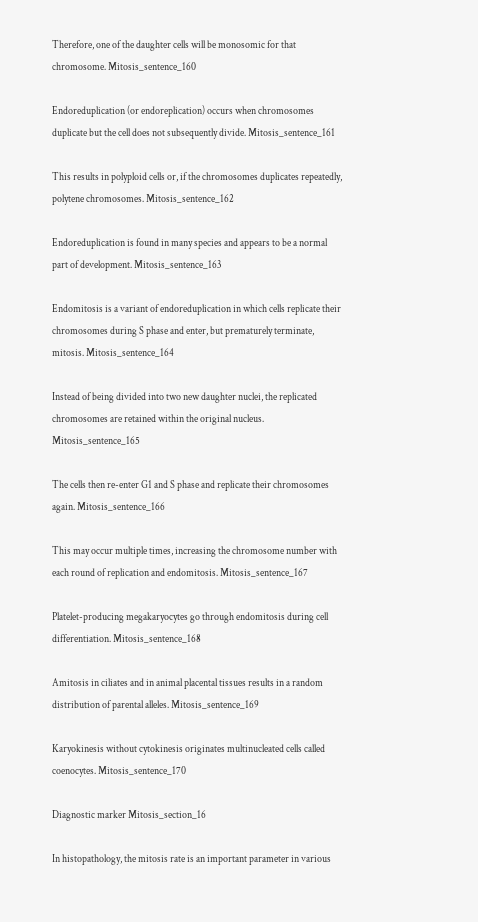Therefore, one of the daughter cells will be monosomic for that chromosome. Mitosis_sentence_160

Endoreduplication (or endoreplication) occurs when chromosomes duplicate but the cell does not subsequently divide. Mitosis_sentence_161

This results in polyploid cells or, if the chromosomes duplicates repeatedly, polytene chromosomes. Mitosis_sentence_162

Endoreduplication is found in many species and appears to be a normal part of development. Mitosis_sentence_163

Endomitosis is a variant of endoreduplication in which cells replicate their chromosomes during S phase and enter, but prematurely terminate, mitosis. Mitosis_sentence_164

Instead of being divided into two new daughter nuclei, the replicated chromosomes are retained within the original nucleus. Mitosis_sentence_165

The cells then re-enter G1 and S phase and replicate their chromosomes again. Mitosis_sentence_166

This may occur multiple times, increasing the chromosome number with each round of replication and endomitosis. Mitosis_sentence_167

Platelet-producing megakaryocytes go through endomitosis during cell differentiation. Mitosis_sentence_168

Amitosis in ciliates and in animal placental tissues results in a random distribution of parental alleles. Mitosis_sentence_169

Karyokinesis without cytokinesis originates multinucleated cells called coenocytes. Mitosis_sentence_170

Diagnostic marker Mitosis_section_16

In histopathology, the mitosis rate is an important parameter in various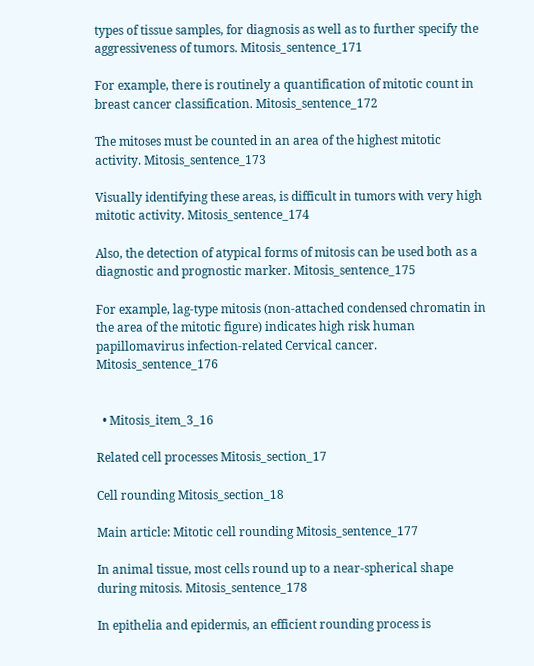types of tissue samples, for diagnosis as well as to further specify the aggressiveness of tumors. Mitosis_sentence_171

For example, there is routinely a quantification of mitotic count in breast cancer classification. Mitosis_sentence_172

The mitoses must be counted in an area of the highest mitotic activity. Mitosis_sentence_173

Visually identifying these areas, is difficult in tumors with very high mitotic activity. Mitosis_sentence_174

Also, the detection of atypical forms of mitosis can be used both as a diagnostic and prognostic marker. Mitosis_sentence_175

For example, lag-type mitosis (non-attached condensed chromatin in the area of the mitotic figure) indicates high risk human papillomavirus infection-related Cervical cancer. Mitosis_sentence_176


  • Mitosis_item_3_16

Related cell processes Mitosis_section_17

Cell rounding Mitosis_section_18

Main article: Mitotic cell rounding Mitosis_sentence_177

In animal tissue, most cells round up to a near-spherical shape during mitosis. Mitosis_sentence_178

In epithelia and epidermis, an efficient rounding process is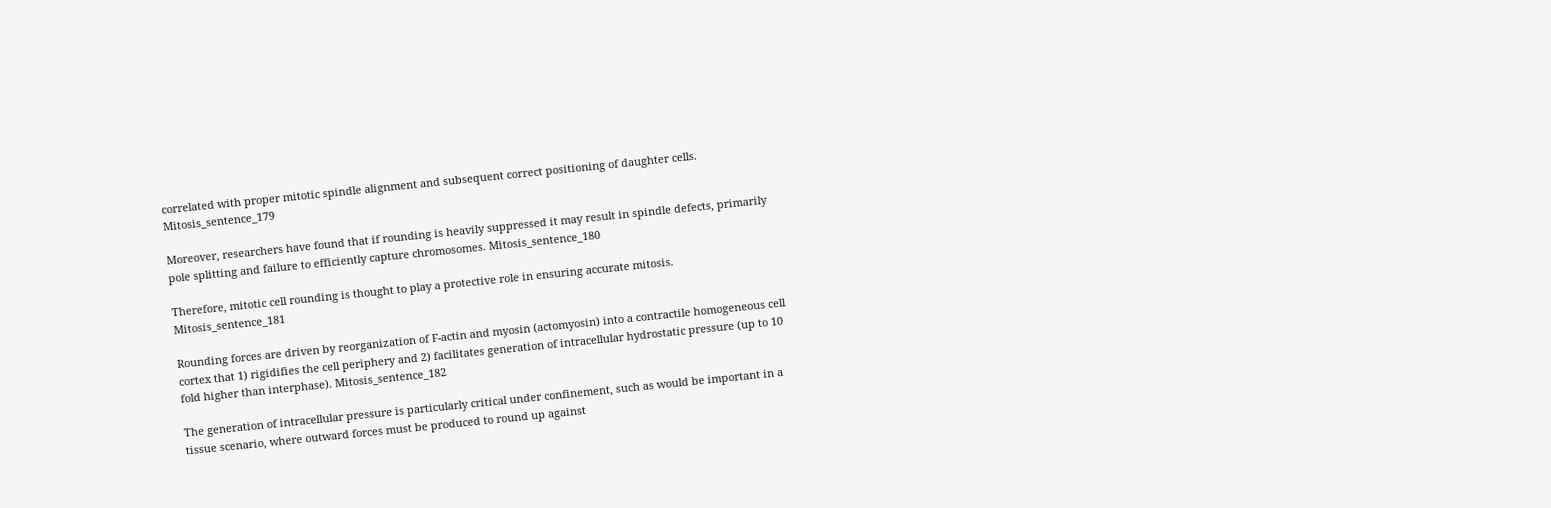correlated with proper mitotic spindle alignment and subsequent correct positioning of daughter cells. Mitosis_sentence_179

Moreover, researchers have found that if rounding is heavily suppressed it may result in spindle defects, primarily pole splitting and failure to efficiently capture chromosomes. Mitosis_sentence_180

Therefore, mitotic cell rounding is thought to play a protective role in ensuring accurate mitosis. Mitosis_sentence_181

Rounding forces are driven by reorganization of F-actin and myosin (actomyosin) into a contractile homogeneous cell cortex that 1) rigidifies the cell periphery and 2) facilitates generation of intracellular hydrostatic pressure (up to 10 fold higher than interphase). Mitosis_sentence_182

The generation of intracellular pressure is particularly critical under confinement, such as would be important in a tissue scenario, where outward forces must be produced to round up against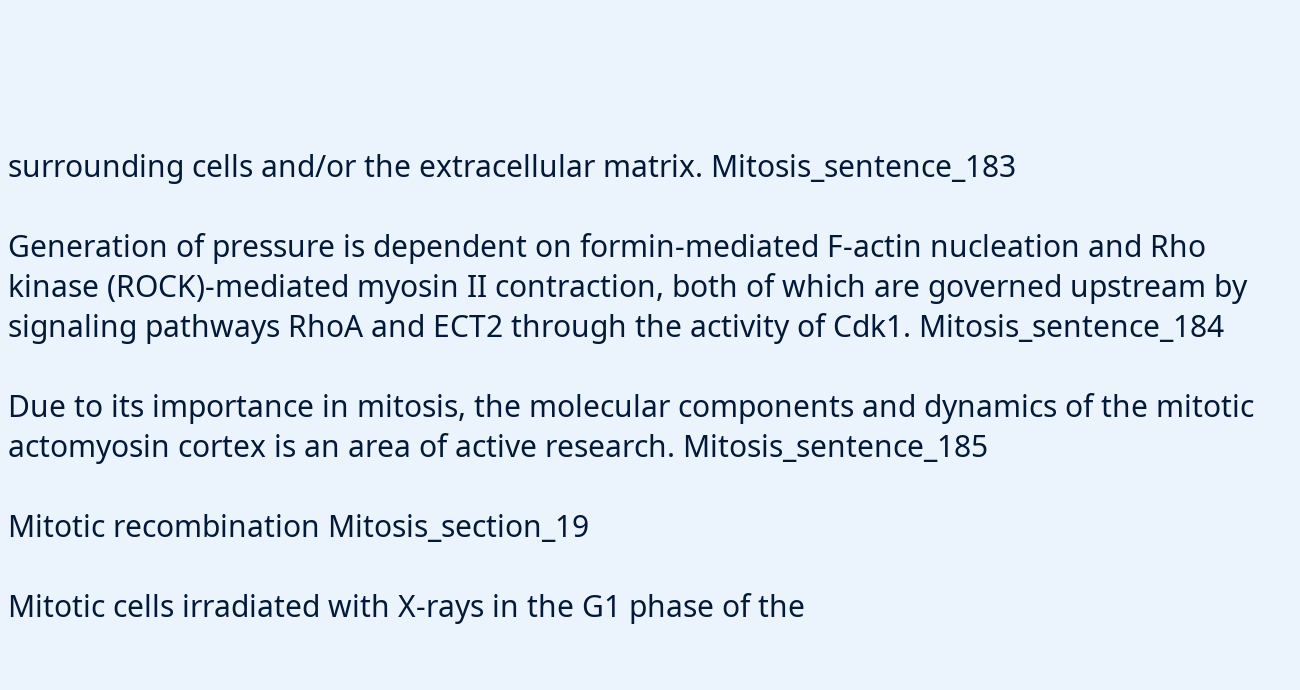surrounding cells and/or the extracellular matrix. Mitosis_sentence_183

Generation of pressure is dependent on formin-mediated F-actin nucleation and Rho kinase (ROCK)-mediated myosin II contraction, both of which are governed upstream by signaling pathways RhoA and ECT2 through the activity of Cdk1. Mitosis_sentence_184

Due to its importance in mitosis, the molecular components and dynamics of the mitotic actomyosin cortex is an area of active research. Mitosis_sentence_185

Mitotic recombination Mitosis_section_19

Mitotic cells irradiated with X-rays in the G1 phase of the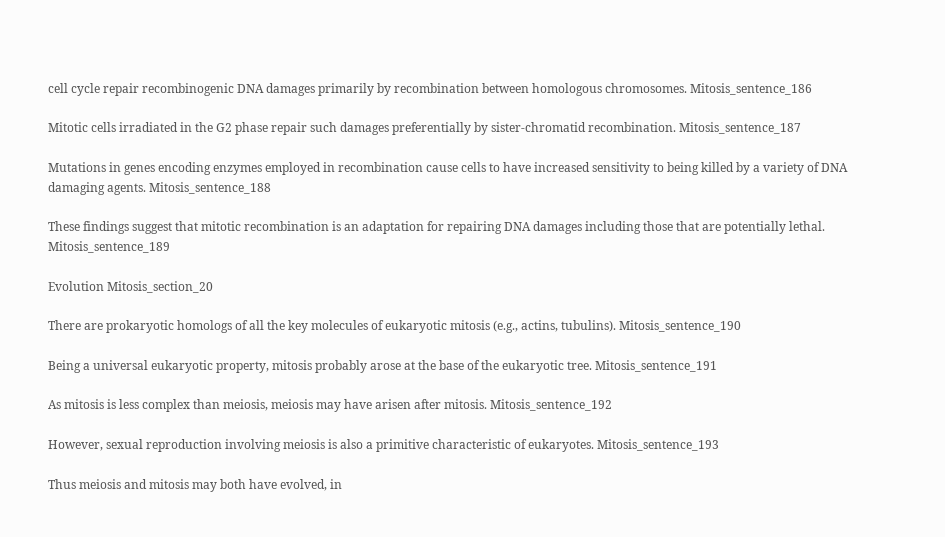cell cycle repair recombinogenic DNA damages primarily by recombination between homologous chromosomes. Mitosis_sentence_186

Mitotic cells irradiated in the G2 phase repair such damages preferentially by sister-chromatid recombination. Mitosis_sentence_187

Mutations in genes encoding enzymes employed in recombination cause cells to have increased sensitivity to being killed by a variety of DNA damaging agents. Mitosis_sentence_188

These findings suggest that mitotic recombination is an adaptation for repairing DNA damages including those that are potentially lethal. Mitosis_sentence_189

Evolution Mitosis_section_20

There are prokaryotic homologs of all the key molecules of eukaryotic mitosis (e.g., actins, tubulins). Mitosis_sentence_190

Being a universal eukaryotic property, mitosis probably arose at the base of the eukaryotic tree. Mitosis_sentence_191

As mitosis is less complex than meiosis, meiosis may have arisen after mitosis. Mitosis_sentence_192

However, sexual reproduction involving meiosis is also a primitive characteristic of eukaryotes. Mitosis_sentence_193

Thus meiosis and mitosis may both have evolved, in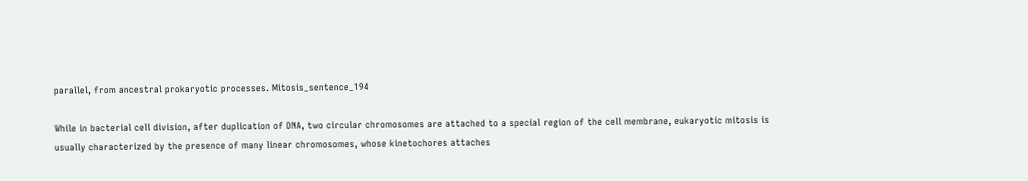parallel, from ancestral prokaryotic processes. Mitosis_sentence_194

While in bacterial cell division, after duplication of DNA, two circular chromosomes are attached to a special region of the cell membrane, eukaryotic mitosis is usually characterized by the presence of many linear chromosomes, whose kinetochores attaches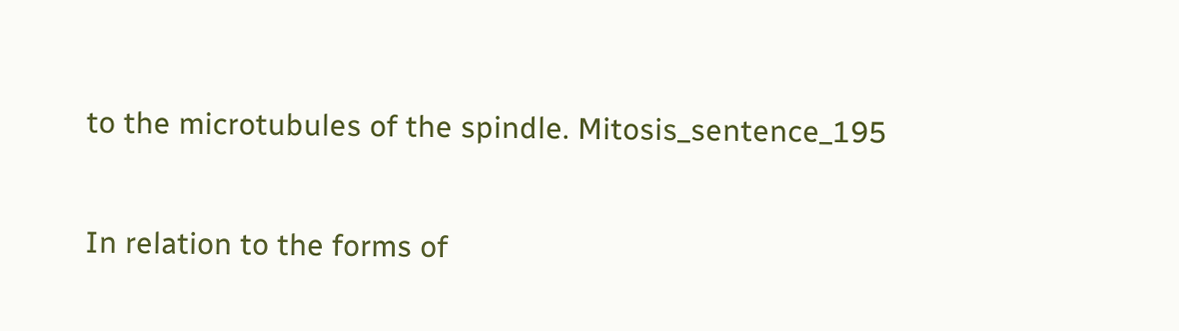to the microtubules of the spindle. Mitosis_sentence_195

In relation to the forms of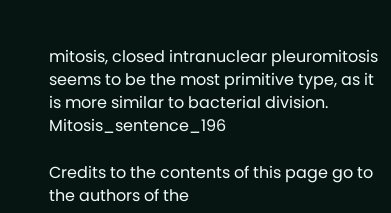mitosis, closed intranuclear pleuromitosis seems to be the most primitive type, as it is more similar to bacterial division. Mitosis_sentence_196

Credits to the contents of this page go to the authors of the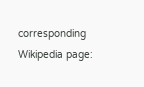corresponding Wikipedia page: